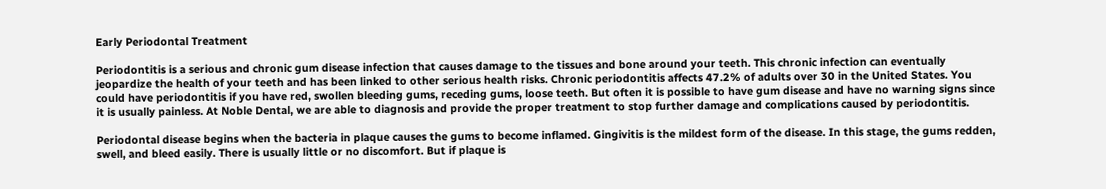Early Periodontal Treatment

Periodontitis is a serious and chronic gum disease infection that causes damage to the tissues and bone around your teeth. This chronic infection can eventually jeopardize the health of your teeth and has been linked to other serious health risks. Chronic periodontitis affects 47.2% of adults over 30 in the United States. You could have periodontitis if you have red, swollen bleeding gums, receding gums, loose teeth. But often it is possible to have gum disease and have no warning signs since it is usually painless. At Noble Dental, we are able to diagnosis and provide the proper treatment to stop further damage and complications caused by periodontitis.

Periodontal disease begins when the bacteria in plaque causes the gums to become inflamed. Gingivitis is the mildest form of the disease. In this stage, the gums redden, swell, and bleed easily. There is usually little or no discomfort. But if plaque is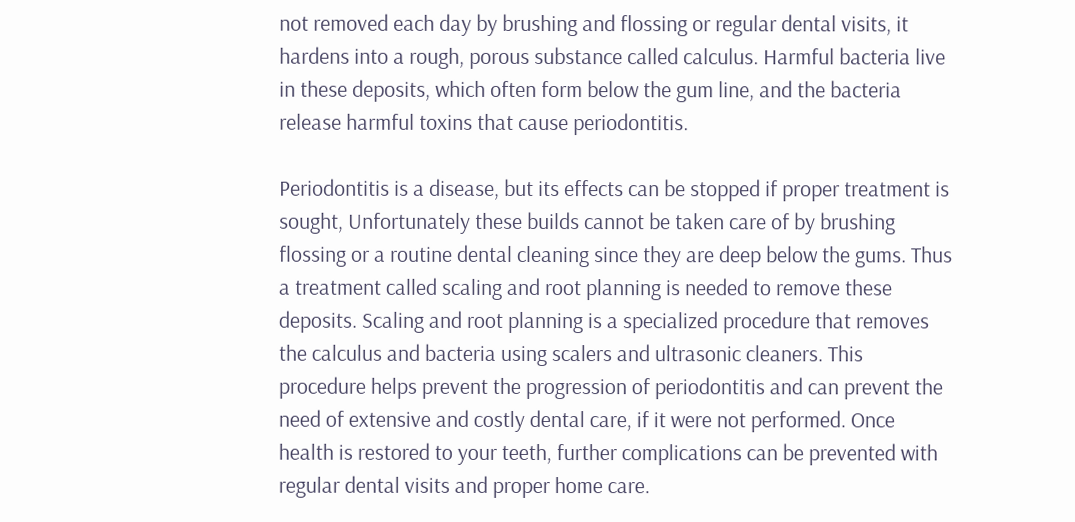not removed each day by brushing and flossing or regular dental visits, it hardens into a rough, porous substance called calculus. Harmful bacteria live in these deposits, which often form below the gum line, and the bacteria release harmful toxins that cause periodontitis.

Periodontitis is a disease, but its effects can be stopped if proper treatment is sought, Unfortunately these builds cannot be taken care of by brushing flossing or a routine dental cleaning since they are deep below the gums. Thus a treatment called scaling and root planning is needed to remove these deposits. Scaling and root planning is a specialized procedure that removes the calculus and bacteria using scalers and ultrasonic cleaners. This procedure helps prevent the progression of periodontitis and can prevent the need of extensive and costly dental care, if it were not performed. Once health is restored to your teeth, further complications can be prevented with regular dental visits and proper home care.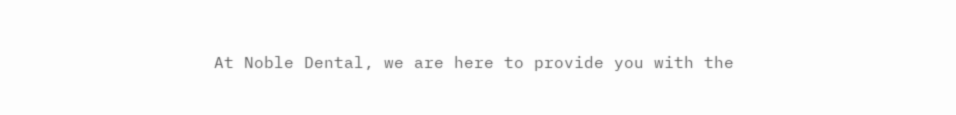At Noble Dental, we are here to provide you with the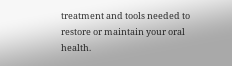treatment and tools needed to restore or maintain your oral health.